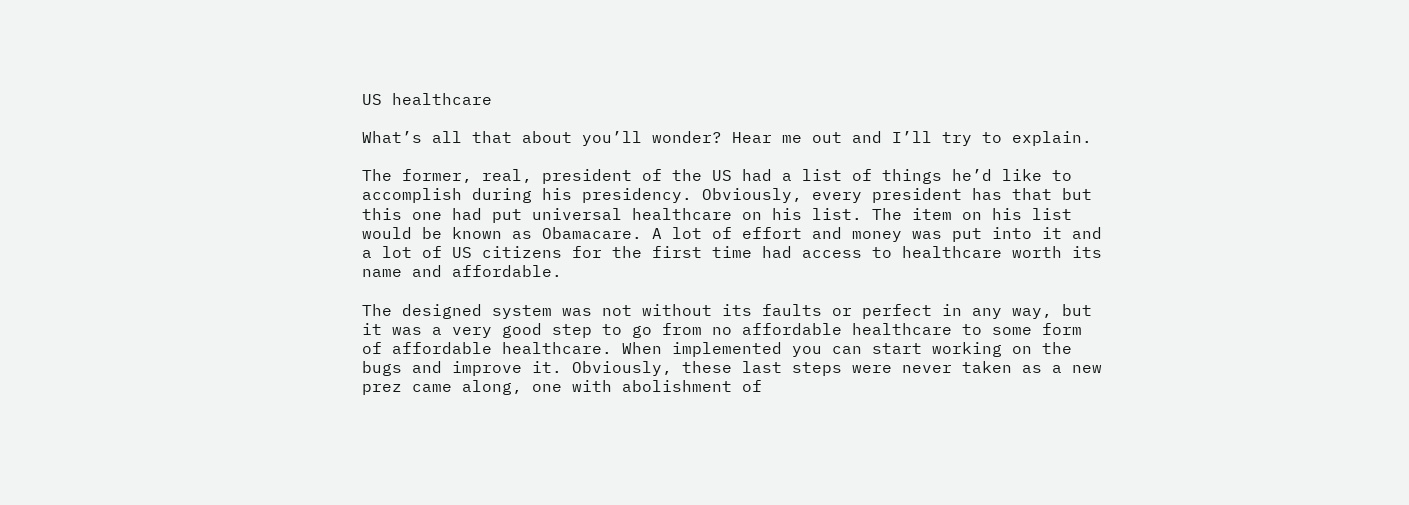US healthcare

What’s all that about you’ll wonder? Hear me out and I’ll try to explain.

The former, real, president of the US had a list of things he’d like to accomplish during his presidency. Obviously, every president has that but this one had put universal healthcare on his list. The item on his list would be known as Obamacare. A lot of effort and money was put into it and a lot of US citizens for the first time had access to healthcare worth its name and affordable.

The designed system was not without its faults or perfect in any way, but it was a very good step to go from no affordable healthcare to some form of affordable healthcare. When implemented you can start working on the bugs and improve it. Obviously, these last steps were never taken as a new prez came along, one with abolishment of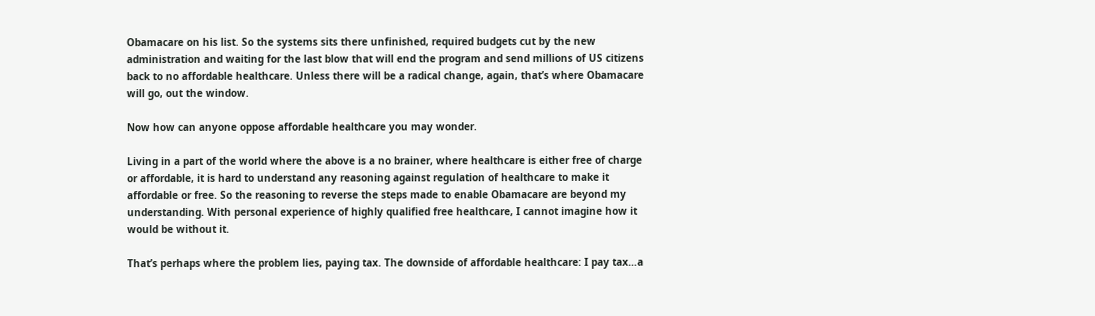Obamacare on his list. So the systems sits there unfinished, required budgets cut by the new administration and waiting for the last blow that will end the program and send millions of US citizens back to no affordable healthcare. Unless there will be a radical change, again, that’s where Obamacare will go, out the window.

Now how can anyone oppose affordable healthcare you may wonder.

Living in a part of the world where the above is a no brainer, where healthcare is either free of charge or affordable, it is hard to understand any reasoning against regulation of healthcare to make it affordable or free. So the reasoning to reverse the steps made to enable Obamacare are beyond my understanding. With personal experience of highly qualified free healthcare, I cannot imagine how it would be without it.

That’s perhaps where the problem lies, paying tax. The downside of affordable healthcare: I pay tax…a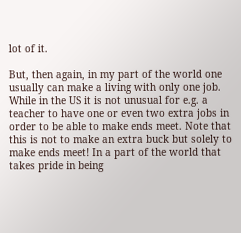lot of it.

But, then again, in my part of the world one usually can make a living with only one job. While in the US it is not unusual for e.g. a teacher to have one or even two extra jobs in order to be able to make ends meet. Note that this is not to make an extra buck but solely to make ends meet! In a part of the world that takes pride in being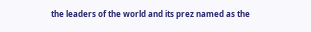the leaders of the world and its prez named as the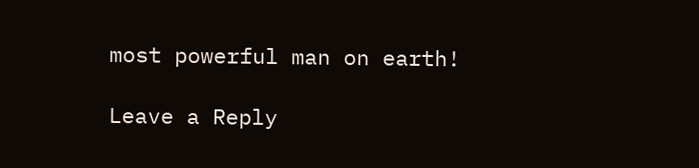most powerful man on earth!

Leave a Reply